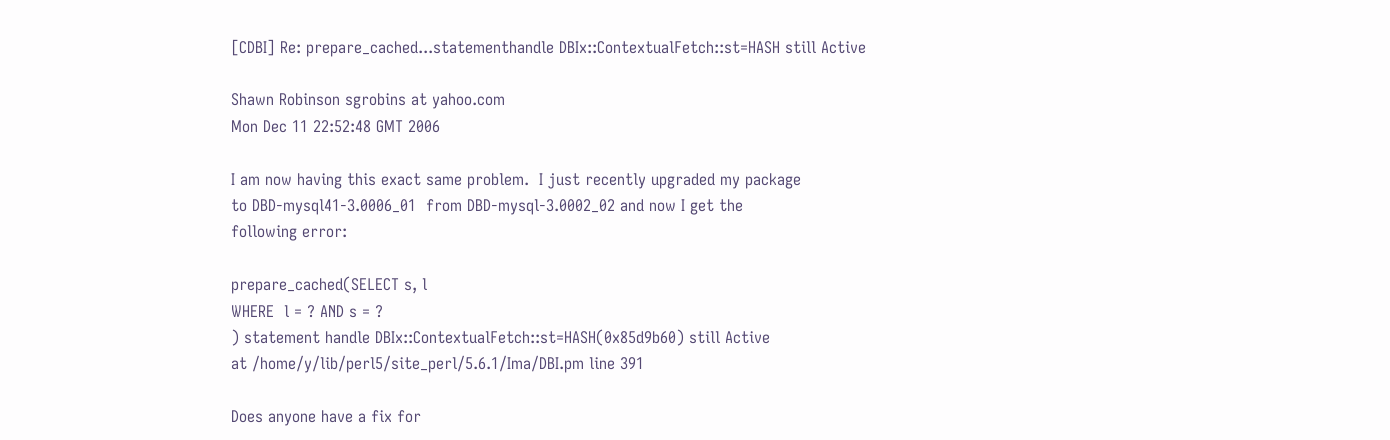[CDBI] Re: prepare_cached...statementhandle DBIx::ContextualFetch::st=HASH still Active

Shawn Robinson sgrobins at yahoo.com
Mon Dec 11 22:52:48 GMT 2006

I am now having this exact same problem.  I just recently upgraded my package
to DBD-mysql41-3.0006_01  from DBD-mysql-3.0002_02 and now I get the
following error:

prepare_cached(SELECT s, l
WHERE  l = ? AND s = ?
) statement handle DBIx::ContextualFetch::st=HASH(0x85d9b60) still Active
at /home/y/lib/perl5/site_perl/5.6.1/Ima/DBI.pm line 391

Does anyone have a fix for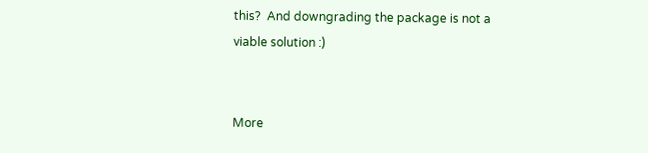this?  And downgrading the package is not a
viable solution :)


More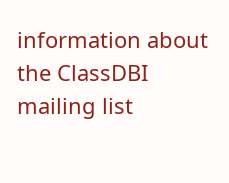information about the ClassDBI mailing list